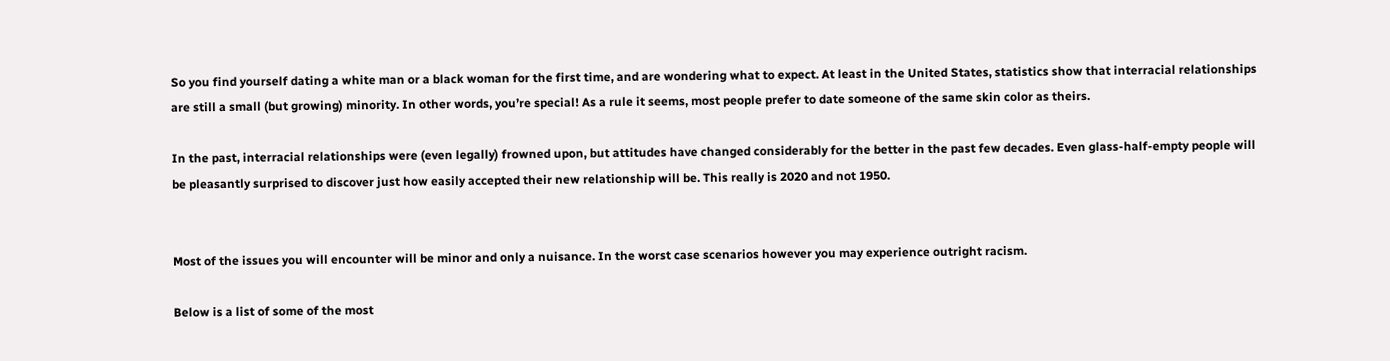So you find yourself dating a white man or a black woman for the first time, and are wondering what to expect. At least in the United States, statistics show that interracial relationships are still a small (but growing) minority. In other words, you’re special! As a rule it seems, most people prefer to date someone of the same skin color as theirs.

In the past, interracial relationships were (even legally) frowned upon, but attitudes have changed considerably for the better in the past few decades. Even glass-half-empty people will be pleasantly surprised to discover just how easily accepted their new relationship will be. This really is 2020 and not 1950.


Most of the issues you will encounter will be minor and only a nuisance. In the worst case scenarios however you may experience outright racism.

Below is a list of some of the most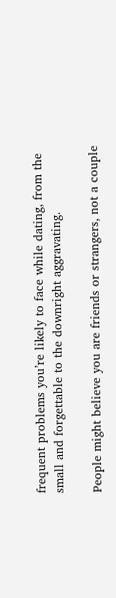frequent problems you’re likely to face while dating, from the small and forgettable to the downright aggravating.

People might believe you are friends or strangers, not a couple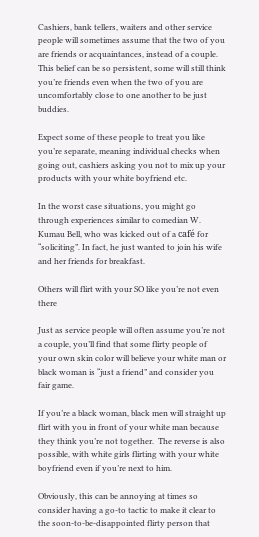Cashiers, bank tellers, waiters and other service people will sometimes assume that the two of you are friends or acquaintances, instead of a couple. This belief can be so persistent, some will still think you’re friends even when the two of you are uncomfortably close to one another to be just buddies.

Expect some of these people to treat you like you’re separate, meaning individual checks when going out, cashiers asking you not to mix up your products with your white boyfriend etc.

In the worst case situations, you might go through experiences similar to comedian W. Kumau Bell, who was kicked out of a café for “soliciting”. In fact, he just wanted to join his wife and her friends for breakfast.

Others will flirt with your SO like you’re not even there

Just as service people will often assume you’re not a couple, you’ll find that some flirty people of your own skin color will believe your white man or black woman is “just a friend” and consider you fair game.

If you’re a black woman, black men will straight up flirt with you in front of your white man because they think you’re not together.  The reverse is also possible, with white girls flirting with your white boyfriend even if you’re next to him.

Obviously, this can be annoying at times so consider having a go-to tactic to make it clear to the soon-to-be-disappointed flirty person that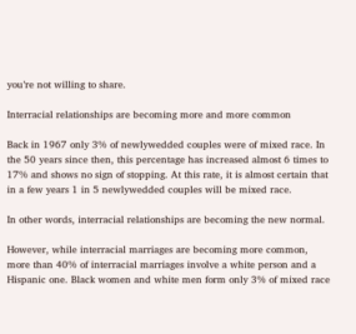you’re not willing to share.

Interracial relationships are becoming more and more common

Back in 1967 only 3% of newlywedded couples were of mixed race. In the 50 years since then, this percentage has increased almost 6 times to 17% and shows no sign of stopping. At this rate, it is almost certain that in a few years 1 in 5 newlywedded couples will be mixed race.

In other words, interracial relationships are becoming the new normal.

However, while interracial marriages are becoming more common, more than 40% of interracial marriages involve a white person and a Hispanic one. Black women and white men form only 3% of mixed race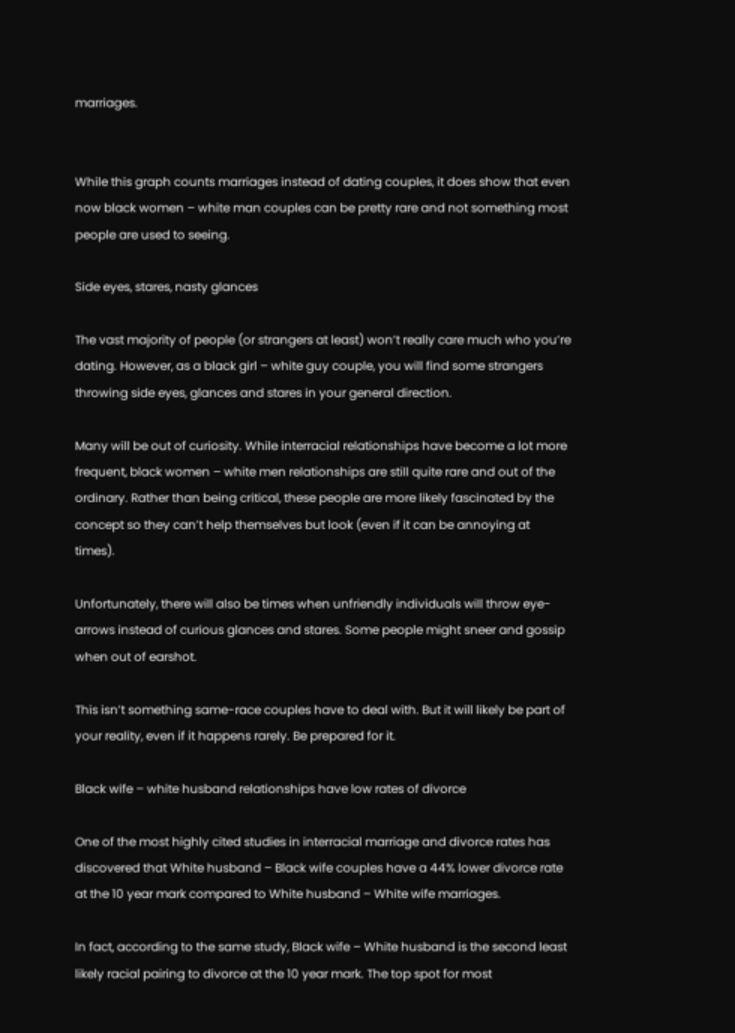marriages.


While this graph counts marriages instead of dating couples, it does show that even now black women – white man couples can be pretty rare and not something most people are used to seeing.

Side eyes, stares, nasty glances

The vast majority of people (or strangers at least) won’t really care much who you’re dating. However, as a black girl – white guy couple, you will find some strangers throwing side eyes, glances and stares in your general direction.

Many will be out of curiosity. While interracial relationships have become a lot more frequent, black women – white men relationships are still quite rare and out of the ordinary. Rather than being critical, these people are more likely fascinated by the concept so they can’t help themselves but look (even if it can be annoying at times).

Unfortunately, there will also be times when unfriendly individuals will throw eye-arrows instead of curious glances and stares. Some people might sneer and gossip when out of earshot.

This isn’t something same-race couples have to deal with. But it will likely be part of your reality, even if it happens rarely. Be prepared for it.

Black wife – white husband relationships have low rates of divorce

One of the most highly cited studies in interracial marriage and divorce rates has discovered that White husband – Black wife couples have a 44% lower divorce rate at the 10 year mark compared to White husband – White wife marriages.

In fact, according to the same study, Black wife – White husband is the second least likely racial pairing to divorce at the 10 year mark. The top spot for most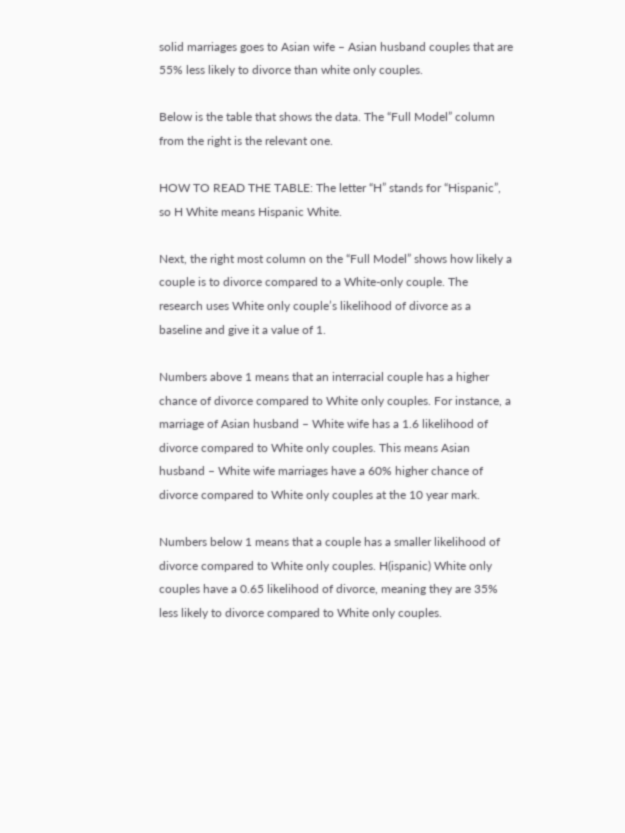solid marriages goes to Asian wife – Asian husband couples that are 55% less likely to divorce than white only couples.

Below is the table that shows the data. The “Full Model” column from the right is the relevant one.

HOW TO READ THE TABLE: The letter “H” stands for “Hispanic”, so H White means Hispanic White.

Next, the right most column on the “Full Model” shows how likely a couple is to divorce compared to a White-only couple. The research uses White only couple’s likelihood of divorce as a baseline and give it a value of 1.

Numbers above 1 means that an interracial couple has a higher chance of divorce compared to White only couples. For instance, a marriage of Asian husband – White wife has a 1.6 likelihood of divorce compared to White only couples. This means Asian husband – White wife marriages have a 60% higher chance of divorce compared to White only couples at the 10 year mark.

Numbers below 1 means that a couple has a smaller likelihood of divorce compared to White only couples. H(ispanic) White only couples have a 0.65 likelihood of divorce, meaning they are 35% less likely to divorce compared to White only couples.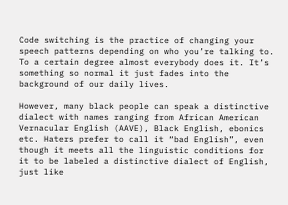Code switching is the practice of changing your speech patterns depending on who you’re talking to. To a certain degree almost everybody does it. It’s something so normal it just fades into the background of our daily lives.

However, many black people can speak a distinctive dialect with names ranging from African American Vernacular English (AAVE), Black English, ebonics etc. Haters prefer to call it “bad English”, even though it meets all the linguistic conditions for it to be labeled a distinctive dialect of English, just like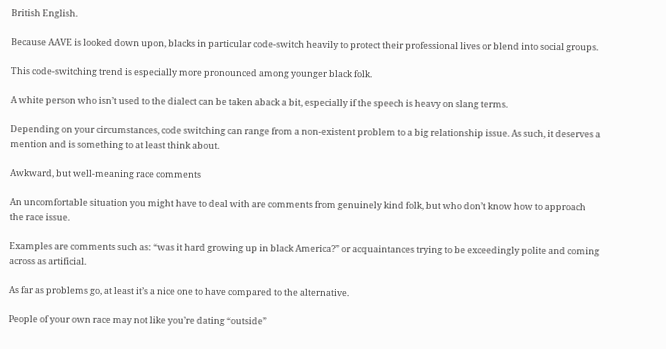British English.

Because AAVE is looked down upon, blacks in particular code-switch heavily to protect their professional lives or blend into social groups.

This code-switching trend is especially more pronounced among younger black folk.

A white person who isn’t used to the dialect can be taken aback a bit, especially if the speech is heavy on slang terms.

Depending on your circumstances, code switching can range from a non-existent problem to a big relationship issue. As such, it deserves a mention and is something to at least think about.

Awkward, but well-meaning race comments

An uncomfortable situation you might have to deal with are comments from genuinely kind folk, but who don’t know how to approach the race issue.

Examples are comments such as: “was it hard growing up in black America?” or acquaintances trying to be exceedingly polite and coming across as artificial.

As far as problems go, at least it’s a nice one to have compared to the alternative.

People of your own race may not like you’re dating “outside”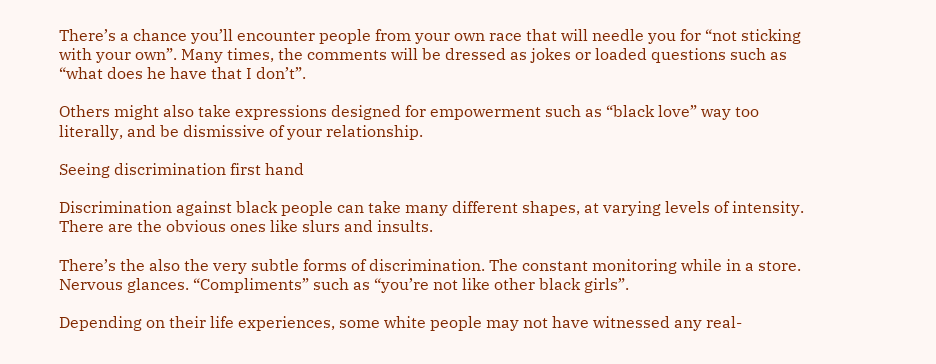There’s a chance you’ll encounter people from your own race that will needle you for “not sticking with your own”. Many times, the comments will be dressed as jokes or loaded questions such as “what does he have that I don’t”.

Others might also take expressions designed for empowerment such as “black love” way too literally, and be dismissive of your relationship.

Seeing discrimination first hand

Discrimination against black people can take many different shapes, at varying levels of intensity. There are the obvious ones like slurs and insults.

There’s the also the very subtle forms of discrimination. The constant monitoring while in a store. Nervous glances. “Compliments” such as “you’re not like other black girls”.

Depending on their life experiences, some white people may not have witnessed any real-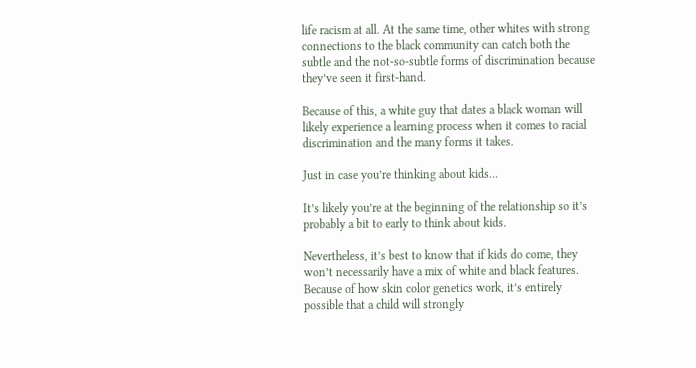life racism at all. At the same time, other whites with strong connections to the black community can catch both the subtle and the not-so-subtle forms of discrimination because they’ve seen it first-hand.

Because of this, a white guy that dates a black woman will likely experience a learning process when it comes to racial discrimination and the many forms it takes.

Just in case you’re thinking about kids…

It’s likely you’re at the beginning of the relationship so it’s probably a bit to early to think about kids.

Nevertheless, it’s best to know that if kids do come, they won’t necessarily have a mix of white and black features. Because of how skin color genetics work, it’s entirely possible that a child will strongly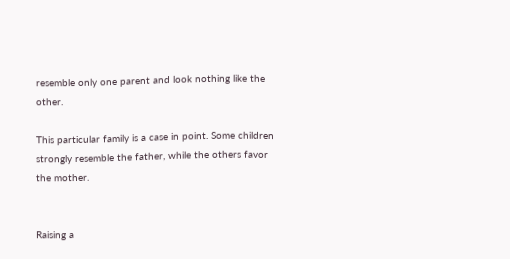resemble only one parent and look nothing like the other.

This particular family is a case in point. Some children strongly resemble the father, while the others favor the mother.


Raising a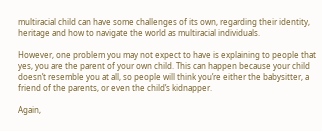multiracial child can have some challenges of its own, regarding their identity, heritage and how to navigate the world as multiracial individuals.

However, one problem you may not expect to have is explaining to people that yes, you are the parent of your own child. This can happen because your child doesn’t resemble you at all, so people will think you’re either the babysitter, a friend of the parents, or even the child’s kidnapper.

Again,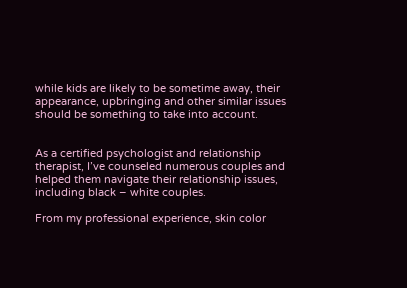while kids are likely to be sometime away, their appearance, upbringing and other similar issues should be something to take into account.


As a certified psychologist and relationship therapist, I’ve counseled numerous couples and helped them navigate their relationship issues, including black – white couples.

From my professional experience, skin color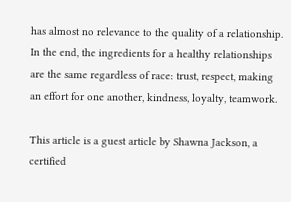has almost no relevance to the quality of a relationship. In the end, the ingredients for a healthy relationships are the same regardless of race: trust, respect, making an effort for one another, kindness, loyalty, teamwork.

This article is a guest article by Shawna Jackson, a certified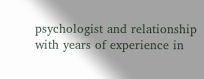psychologist and relationship with years of experience in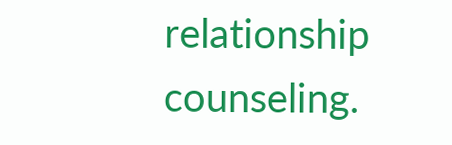relationship counseling.